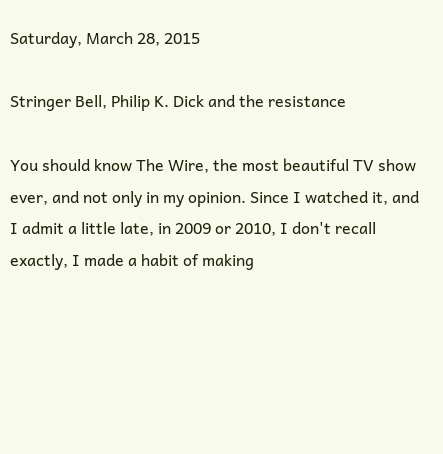Saturday, March 28, 2015

Stringer Bell, Philip K. Dick and the resistance

You should know The Wire, the most beautiful TV show ever, and not only in my opinion. Since I watched it, and I admit a little late, in 2009 or 2010, I don't recall exactly, I made a habit of making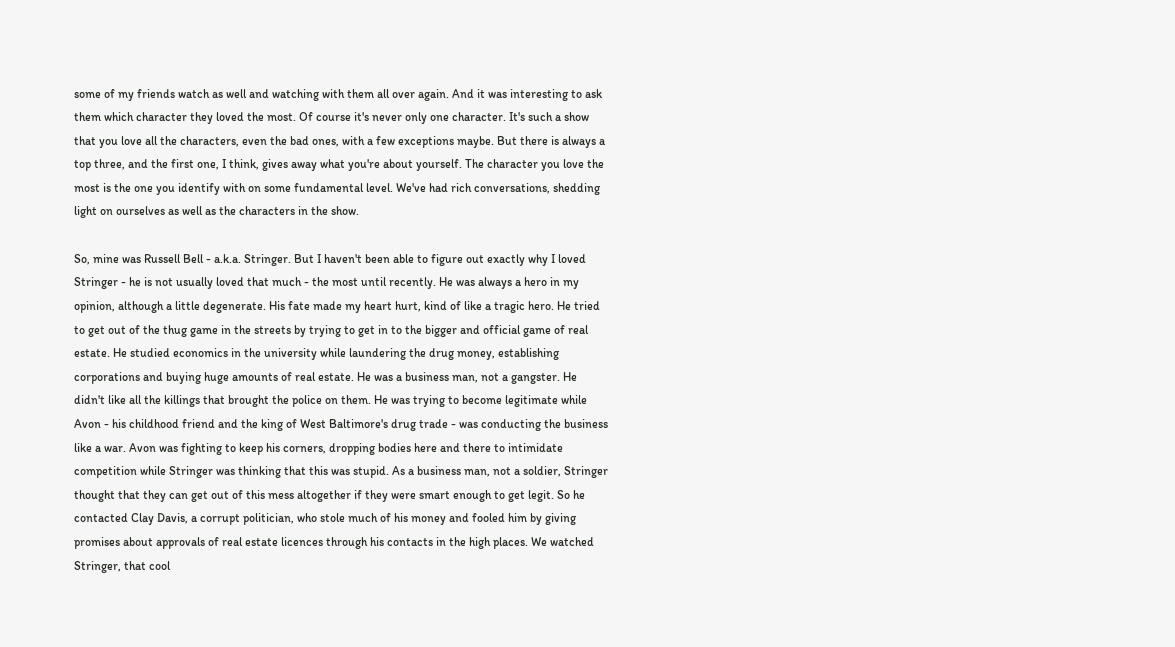some of my friends watch as well and watching with them all over again. And it was interesting to ask them which character they loved the most. Of course it's never only one character. It's such a show that you love all the characters, even the bad ones, with a few exceptions maybe. But there is always a top three, and the first one, I think, gives away what you're about yourself. The character you love the most is the one you identify with on some fundamental level. We've had rich conversations, shedding light on ourselves as well as the characters in the show.

So, mine was Russell Bell - a.k.a. Stringer. But I haven't been able to figure out exactly why I loved Stringer - he is not usually loved that much - the most until recently. He was always a hero in my opinion, although a little degenerate. His fate made my heart hurt, kind of like a tragic hero. He tried to get out of the thug game in the streets by trying to get in to the bigger and official game of real estate. He studied economics in the university while laundering the drug money, establishing corporations and buying huge amounts of real estate. He was a business man, not a gangster. He didn't like all the killings that brought the police on them. He was trying to become legitimate while Avon - his childhood friend and the king of West Baltimore's drug trade - was conducting the business like a war. Avon was fighting to keep his corners, dropping bodies here and there to intimidate competition while Stringer was thinking that this was stupid. As a business man, not a soldier, Stringer thought that they can get out of this mess altogether if they were smart enough to get legit. So he contacted Clay Davis, a corrupt politician, who stole much of his money and fooled him by giving promises about approvals of real estate licences through his contacts in the high places. We watched Stringer, that cool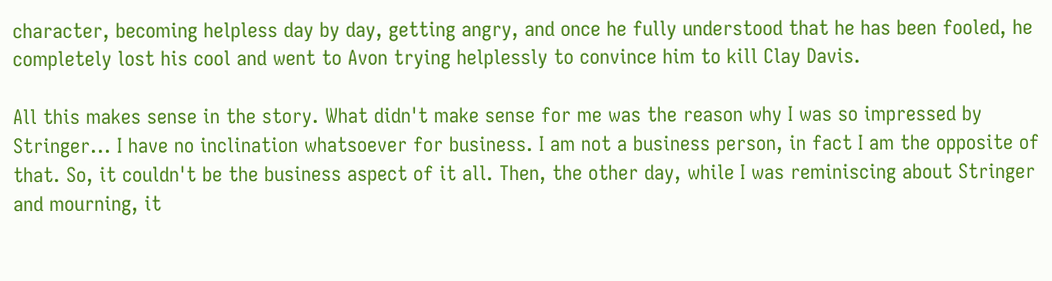character, becoming helpless day by day, getting angry, and once he fully understood that he has been fooled, he completely lost his cool and went to Avon trying helplessly to convince him to kill Clay Davis.

All this makes sense in the story. What didn't make sense for me was the reason why I was so impressed by Stringer... I have no inclination whatsoever for business. I am not a business person, in fact I am the opposite of that. So, it couldn't be the business aspect of it all. Then, the other day, while I was reminiscing about Stringer and mourning, it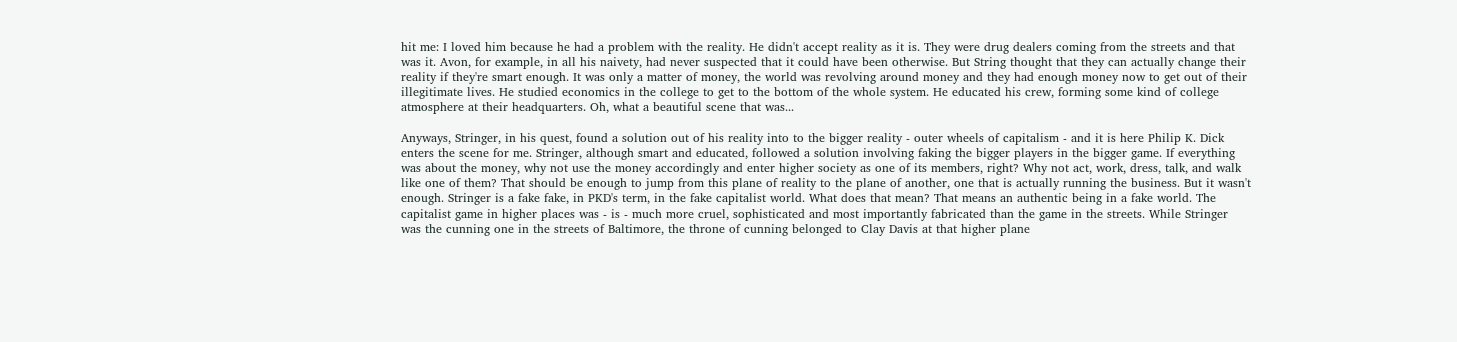hit me: I loved him because he had a problem with the reality. He didn't accept reality as it is. They were drug dealers coming from the streets and that was it. Avon, for example, in all his naivety, had never suspected that it could have been otherwise. But String thought that they can actually change their reality if they're smart enough. It was only a matter of money, the world was revolving around money and they had enough money now to get out of their illegitimate lives. He studied economics in the college to get to the bottom of the whole system. He educated his crew, forming some kind of college atmosphere at their headquarters. Oh, what a beautiful scene that was...

Anyways, Stringer, in his quest, found a solution out of his reality into to the bigger reality - outer wheels of capitalism - and it is here Philip K. Dick enters the scene for me. Stringer, although smart and educated, followed a solution involving faking the bigger players in the bigger game. If everything was about the money, why not use the money accordingly and enter higher society as one of its members, right? Why not act, work, dress, talk, and walk like one of them? That should be enough to jump from this plane of reality to the plane of another, one that is actually running the business. But it wasn't enough. Stringer is a fake fake, in PKD's term, in the fake capitalist world. What does that mean? That means an authentic being in a fake world. The capitalist game in higher places was - is - much more cruel, sophisticated and most importantly fabricated than the game in the streets. While Stringer was the cunning one in the streets of Baltimore, the throne of cunning belonged to Clay Davis at that higher plane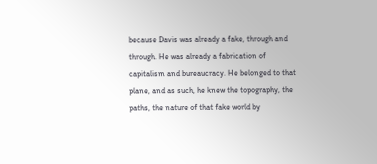because Davis was already a fake, through and through. He was already a fabrication of capitalism and bureaucracy. He belonged to that plane, and as such, he knew the topography, the paths, the nature of that fake world by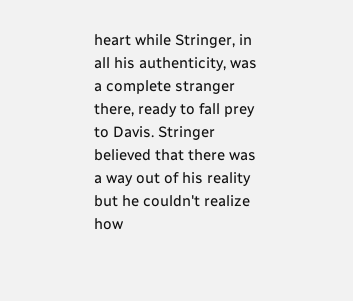heart while Stringer, in all his authenticity, was a complete stranger there, ready to fall prey to Davis. Stringer believed that there was a way out of his reality but he couldn't realize how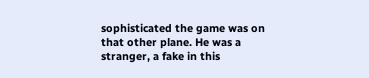sophisticated the game was on that other plane. He was a stranger, a fake in this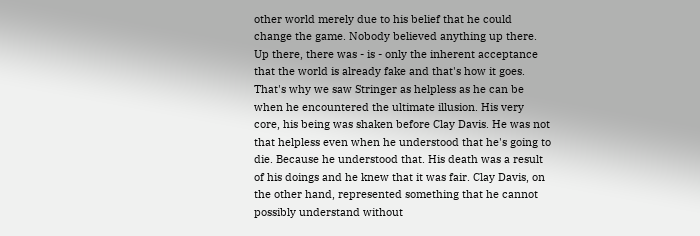other world merely due to his belief that he could change the game. Nobody believed anything up there. Up there, there was - is - only the inherent acceptance that the world is already fake and that's how it goes. That's why we saw Stringer as helpless as he can be when he encountered the ultimate illusion. His very core, his being was shaken before Clay Davis. He was not that helpless even when he understood that he's going to die. Because he understood that. His death was a result of his doings and he knew that it was fair. Clay Davis, on the other hand, represented something that he cannot possibly understand without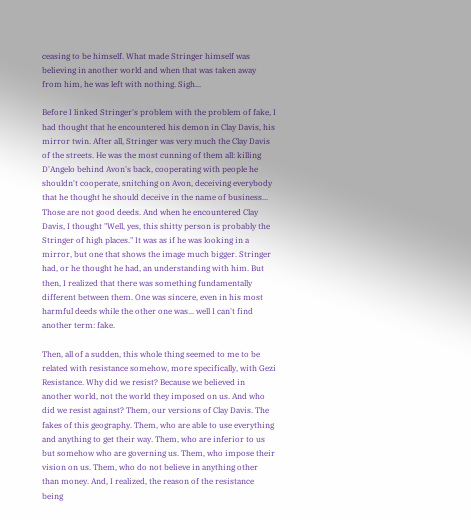ceasing to be himself. What made Stringer himself was believing in another world and when that was taken away from him, he was left with nothing. Sigh...

Before I linked Stringer's problem with the problem of fake, I had thought that he encountered his demon in Clay Davis, his mirror twin. After all, Stringer was very much the Clay Davis of the streets. He was the most cunning of them all: killing D'Angelo behind Avon's back, cooperating with people he shouldn't cooperate, snitching on Avon, deceiving everybody that he thought he should deceive in the name of business... Those are not good deeds. And when he encountered Clay Davis, I thought "Well, yes, this shitty person is probably the Stringer of high places." It was as if he was looking in a mirror, but one that shows the image much bigger. Stringer had, or he thought he had, an understanding with him. But then, I realized that there was something fundamentally different between them. One was sincere, even in his most harmful deeds while the other one was... well I can't find another term: fake.

Then, all of a sudden, this whole thing seemed to me to be related with resistance somehow, more specifically, with Gezi Resistance. Why did we resist? Because we believed in another world, not the world they imposed on us. And who did we resist against? Them, our versions of Clay Davis. The fakes of this geography. Them, who are able to use everything and anything to get their way. Them, who are inferior to us but somehow who are governing us. Them, who impose their vision on us. Them, who do not believe in anything other than money. And, I realized, the reason of the resistance being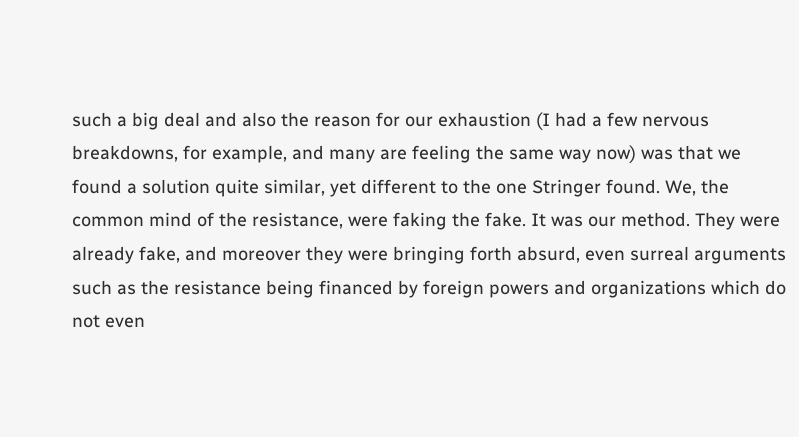such a big deal and also the reason for our exhaustion (I had a few nervous breakdowns, for example, and many are feeling the same way now) was that we found a solution quite similar, yet different to the one Stringer found. We, the common mind of the resistance, were faking the fake. It was our method. They were already fake, and moreover they were bringing forth absurd, even surreal arguments such as the resistance being financed by foreign powers and organizations which do not even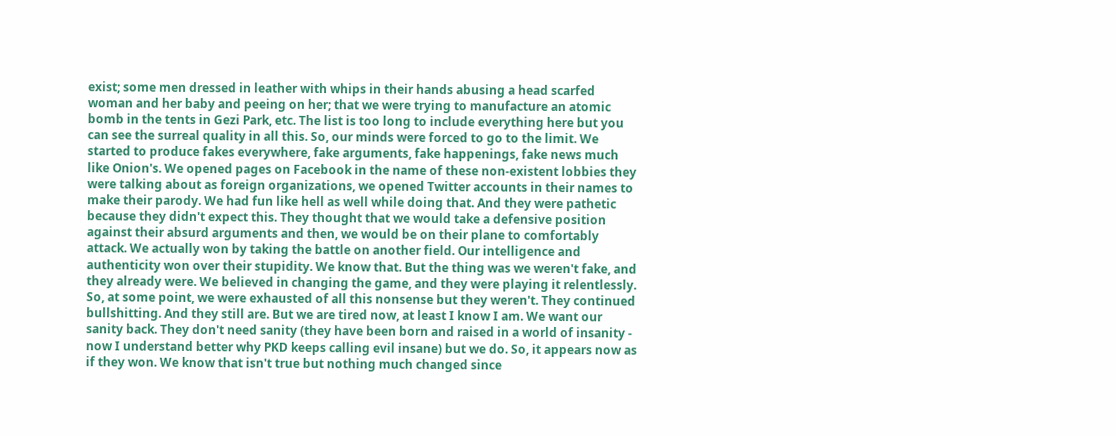exist; some men dressed in leather with whips in their hands abusing a head scarfed woman and her baby and peeing on her; that we were trying to manufacture an atomic bomb in the tents in Gezi Park, etc. The list is too long to include everything here but you can see the surreal quality in all this. So, our minds were forced to go to the limit. We started to produce fakes everywhere, fake arguments, fake happenings, fake news much like Onion's. We opened pages on Facebook in the name of these non-existent lobbies they were talking about as foreign organizations, we opened Twitter accounts in their names to make their parody. We had fun like hell as well while doing that. And they were pathetic because they didn't expect this. They thought that we would take a defensive position against their absurd arguments and then, we would be on their plane to comfortably attack. We actually won by taking the battle on another field. Our intelligence and authenticity won over their stupidity. We know that. But the thing was we weren't fake, and they already were. We believed in changing the game, and they were playing it relentlessly. So, at some point, we were exhausted of all this nonsense but they weren't. They continued bullshitting. And they still are. But we are tired now, at least I know I am. We want our sanity back. They don't need sanity (they have been born and raised in a world of insanity - now I understand better why PKD keeps calling evil insane) but we do. So, it appears now as if they won. We know that isn't true but nothing much changed since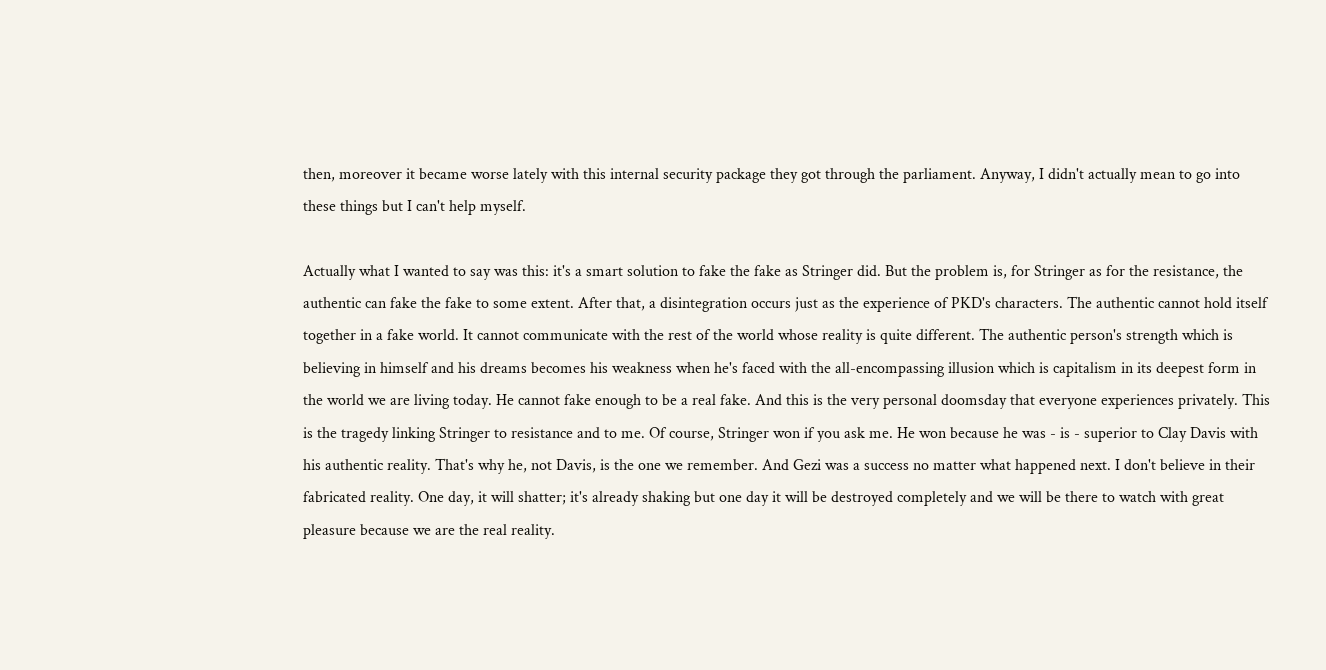then, moreover it became worse lately with this internal security package they got through the parliament. Anyway, I didn't actually mean to go into these things but I can't help myself.

Actually what I wanted to say was this: it's a smart solution to fake the fake as Stringer did. But the problem is, for Stringer as for the resistance, the authentic can fake the fake to some extent. After that, a disintegration occurs just as the experience of PKD's characters. The authentic cannot hold itself together in a fake world. It cannot communicate with the rest of the world whose reality is quite different. The authentic person's strength which is believing in himself and his dreams becomes his weakness when he's faced with the all-encompassing illusion which is capitalism in its deepest form in the world we are living today. He cannot fake enough to be a real fake. And this is the very personal doomsday that everyone experiences privately. This is the tragedy linking Stringer to resistance and to me. Of course, Stringer won if you ask me. He won because he was - is - superior to Clay Davis with his authentic reality. That's why he, not Davis, is the one we remember. And Gezi was a success no matter what happened next. I don't believe in their fabricated reality. One day, it will shatter; it's already shaking but one day it will be destroyed completely and we will be there to watch with great pleasure because we are the real reality.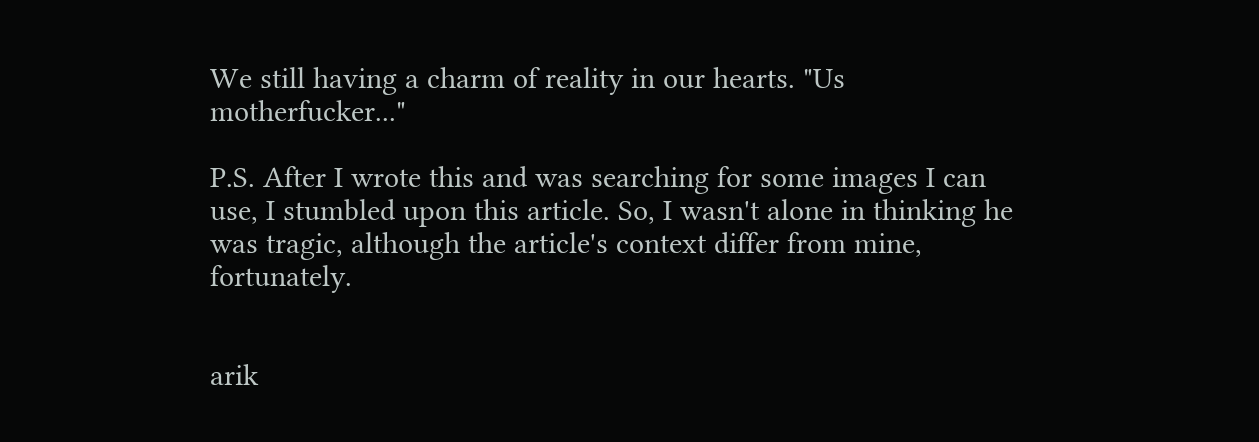We still having a charm of reality in our hearts. "Us motherfucker..."

P.S. After I wrote this and was searching for some images I can use, I stumbled upon this article. So, I wasn't alone in thinking he was tragic, although the article's context differ from mine, fortunately.


arik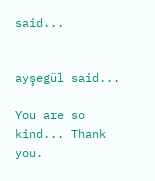said...


ayşegül said...

You are so kind... Thank you.